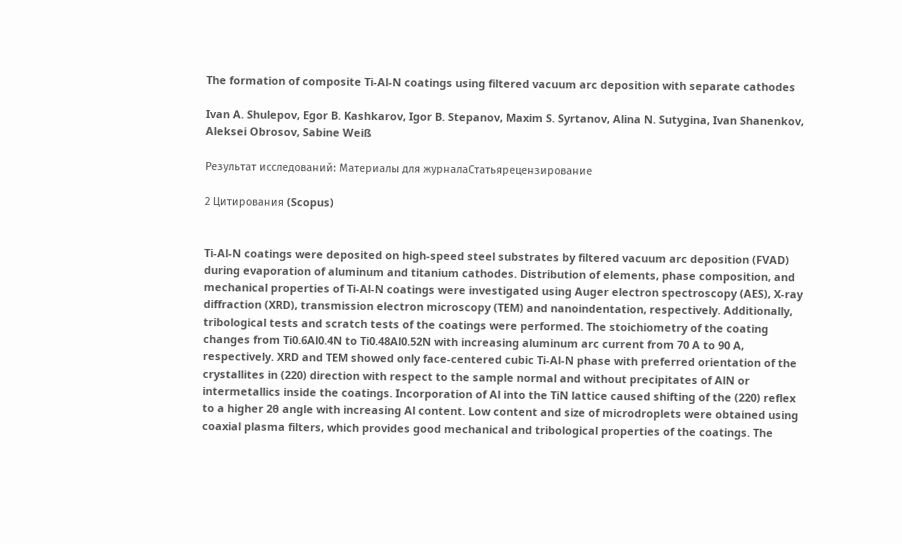The formation of composite Ti-Al-N coatings using filtered vacuum arc deposition with separate cathodes

Ivan A. Shulepov, Egor B. Kashkarov, Igor B. Stepanov, Maxim S. Syrtanov, Alina N. Sutygina, Ivan Shanenkov, Aleksei Obrosov, Sabine Weiß

Результат исследований: Материалы для журналаСтатьярецензирование

2 Цитирования (Scopus)


Ti-Al-N coatings were deposited on high-speed steel substrates by filtered vacuum arc deposition (FVAD) during evaporation of aluminum and titanium cathodes. Distribution of elements, phase composition, and mechanical properties of Ti-Al-N coatings were investigated using Auger electron spectroscopy (AES), X-ray diffraction (XRD), transmission electron microscopy (TEM) and nanoindentation, respectively. Additionally, tribological tests and scratch tests of the coatings were performed. The stoichiometry of the coating changes from Ti0.6Al0.4N to Ti0.48Al0.52N with increasing aluminum arc current from 70 A to 90 A, respectively. XRD and TEM showed only face-centered cubic Ti-Al-N phase with preferred orientation of the crystallites in (220) direction with respect to the sample normal and without precipitates of AlN or intermetallics inside the coatings. Incorporation of Al into the TiN lattice caused shifting of the (220) reflex to a higher 2θ angle with increasing Al content. Low content and size of microdroplets were obtained using coaxial plasma filters, which provides good mechanical and tribological properties of the coatings. The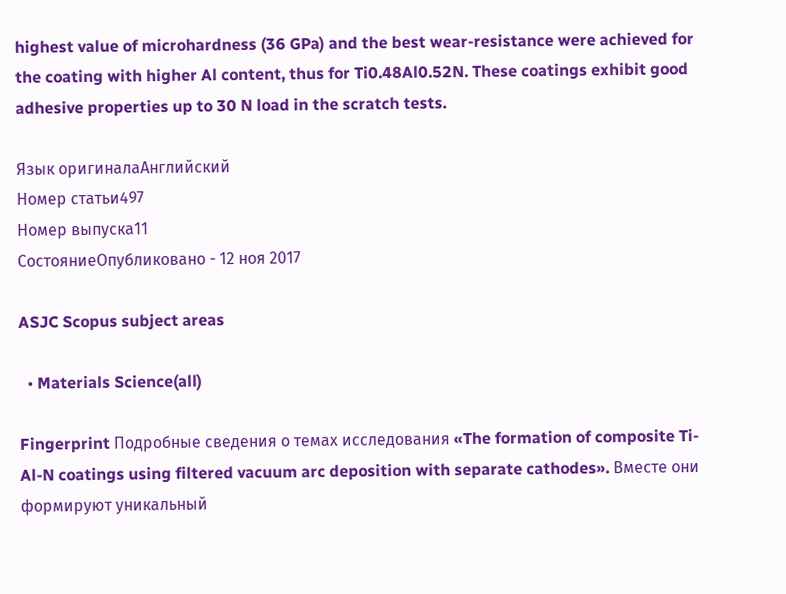highest value of microhardness (36 GPa) and the best wear-resistance were achieved for the coating with higher Al content, thus for Ti0.48Al0.52N. These coatings exhibit good adhesive properties up to 30 N load in the scratch tests.

Язык оригиналаАнглийский
Номер статьи497
Номер выпуска11
СостояниеОпубликовано - 12 ноя 2017

ASJC Scopus subject areas

  • Materials Science(all)

Fingerprint Подробные сведения о темах исследования «The formation of composite Ti-Al-N coatings using filtered vacuum arc deposition with separate cathodes». Вместе они формируют уникальный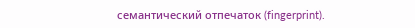семантический отпечаток (fingerprint).